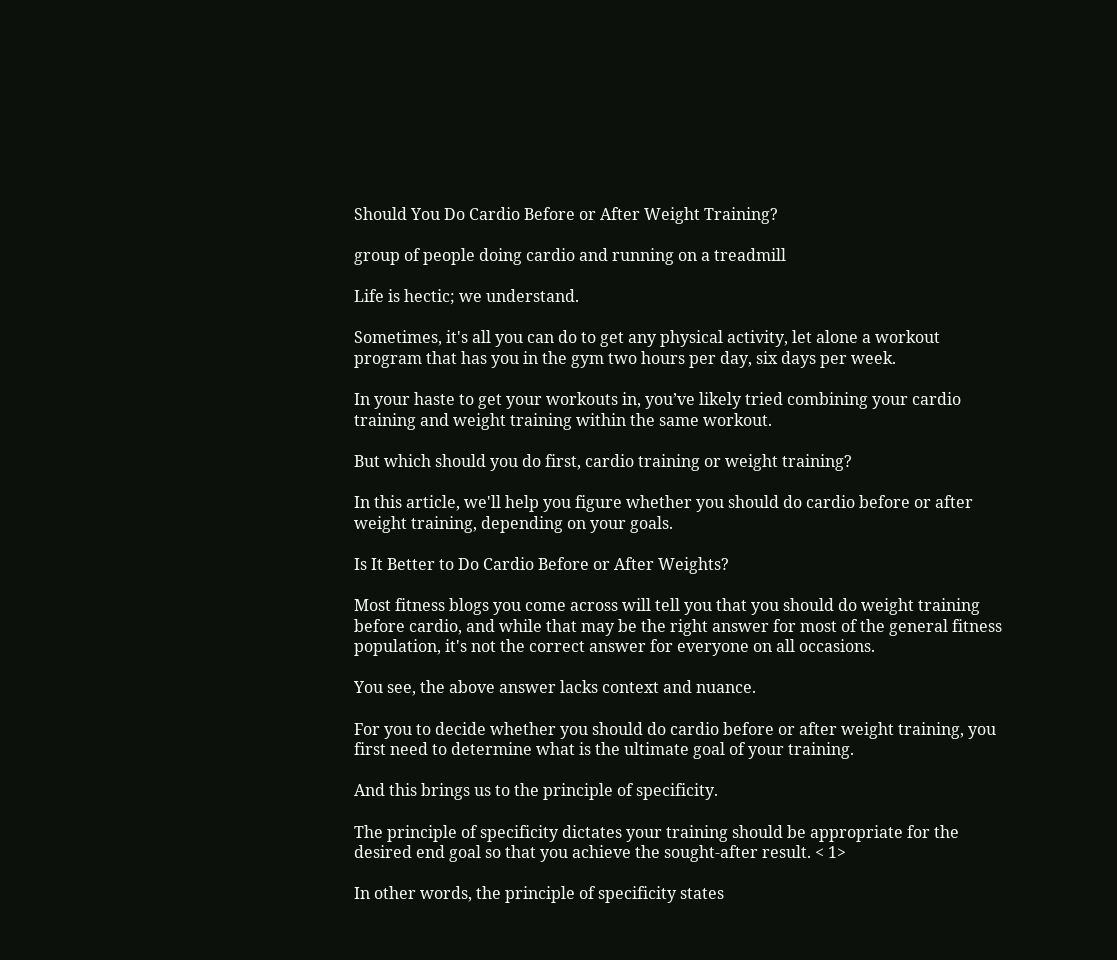Should You Do Cardio Before or After Weight Training?

group of people doing cardio and running on a treadmill

Life is hectic; we understand.

Sometimes, it's all you can do to get any physical activity, let alone a workout program that has you in the gym two hours per day, six days per week.

In your haste to get your workouts in, you’ve likely tried combining your cardio training and weight training within the same workout.

But which should you do first, cardio training or weight training?

In this article, we'll help you figure whether you should do cardio before or after weight training, depending on your goals.

Is It Better to Do Cardio Before or After Weights?

Most fitness blogs you come across will tell you that you should do weight training before cardio, and while that may be the right answer for most of the general fitness population, it's not the correct answer for everyone on all occasions.

You see, the above answer lacks context and nuance.

For you to decide whether you should do cardio before or after weight training, you first need to determine what is the ultimate goal of your training.

And this brings us to the principle of specificity.

The principle of specificity dictates your training should be appropriate for the desired end goal so that you achieve the sought-after result. < 1>

In other words, the principle of specificity states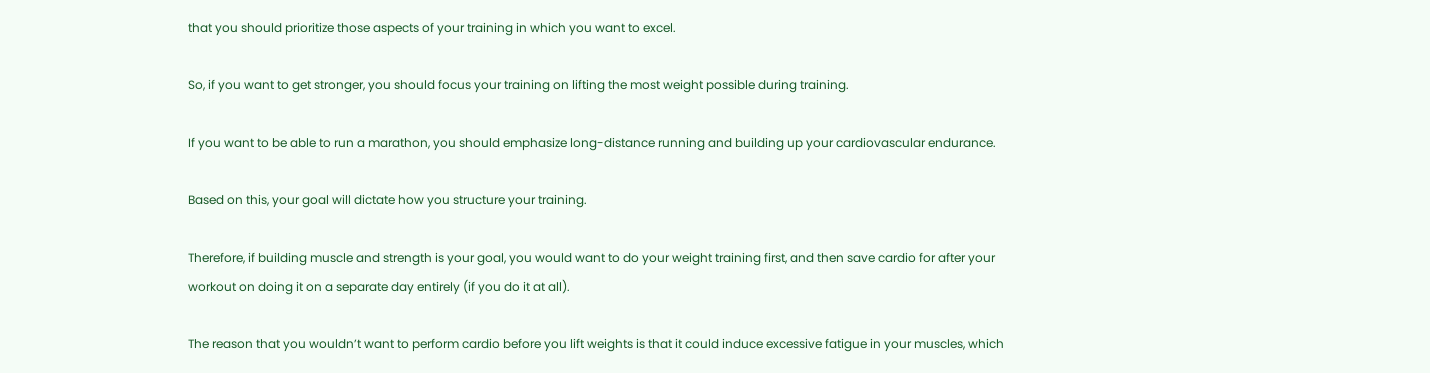that you should prioritize those aspects of your training in which you want to excel.

So, if you want to get stronger, you should focus your training on lifting the most weight possible during training.

If you want to be able to run a marathon, you should emphasize long-distance running and building up your cardiovascular endurance.

Based on this, your goal will dictate how you structure your training.

Therefore, if building muscle and strength is your goal, you would want to do your weight training first, and then save cardio for after your workout on doing it on a separate day entirely (if you do it at all).

The reason that you wouldn’t want to perform cardio before you lift weights is that it could induce excessive fatigue in your muscles, which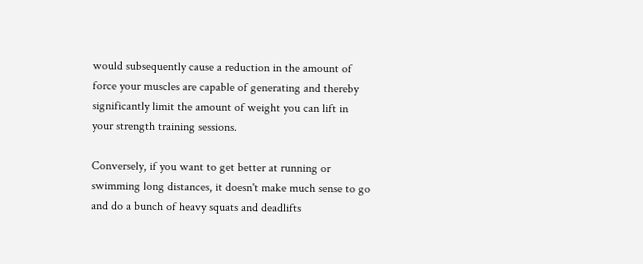would subsequently cause a reduction in the amount of force your muscles are capable of generating and thereby significantly limit the amount of weight you can lift in your strength training sessions.

Conversely, if you want to get better at running or swimming long distances, it doesn't make much sense to go and do a bunch of heavy squats and deadlifts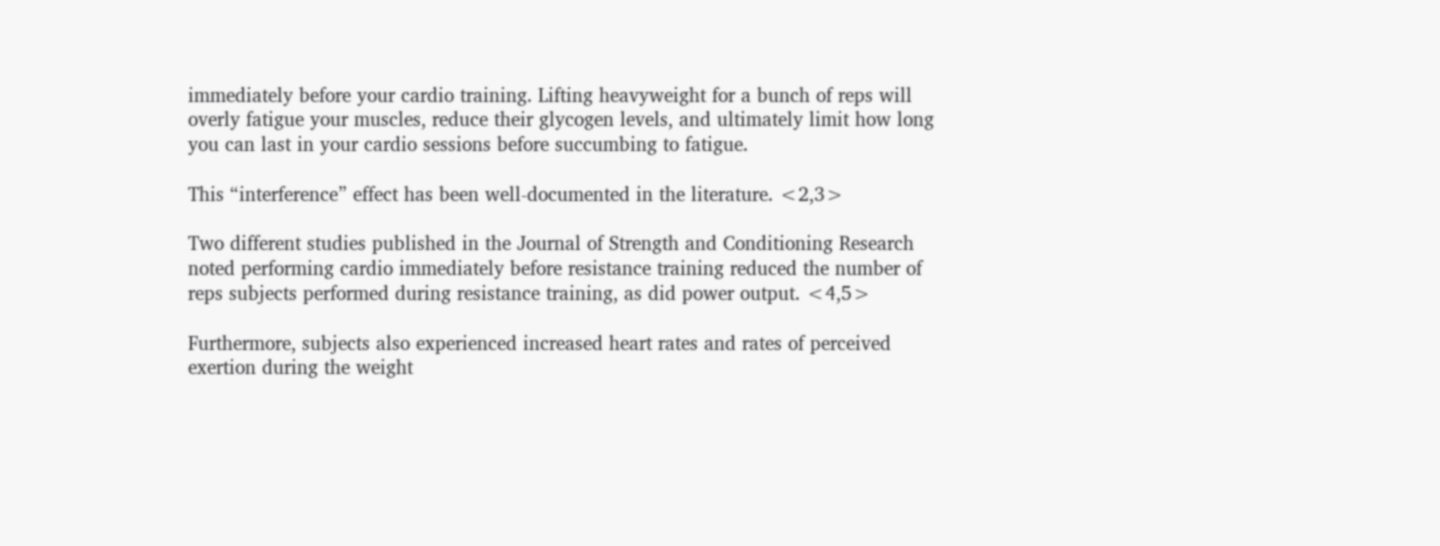immediately before your cardio training. Lifting heavyweight for a bunch of reps will overly fatigue your muscles, reduce their glycogen levels, and ultimately limit how long you can last in your cardio sessions before succumbing to fatigue.

This “interference” effect has been well-documented in the literature. <2,3>

Two different studies published in the Journal of Strength and Conditioning Research noted performing cardio immediately before resistance training reduced the number of reps subjects performed during resistance training, as did power output. <4,5>

Furthermore, subjects also experienced increased heart rates and rates of perceived exertion during the weight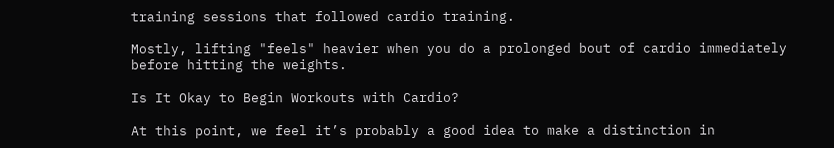training sessions that followed cardio training.

Mostly, lifting "feels" heavier when you do a prolonged bout of cardio immediately before hitting the weights.

Is It Okay to Begin Workouts with Cardio?

At this point, we feel it’s probably a good idea to make a distinction in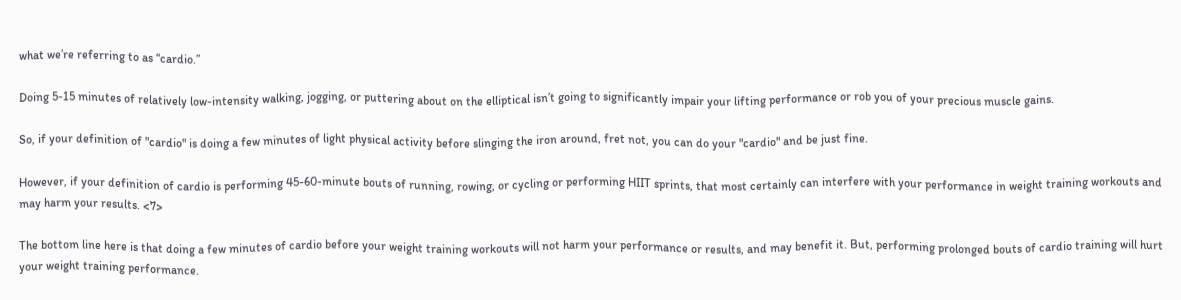what we’re referring to as “cardio.”

Doing 5-15 minutes of relatively low-intensity walking, jogging, or puttering about on the elliptical isn’t going to significantly impair your lifting performance or rob you of your precious muscle gains.

So, if your definition of "cardio" is doing a few minutes of light physical activity before slinging the iron around, fret not, you can do your "cardio" and be just fine.

However, if your definition of cardio is performing 45-60-minute bouts of running, rowing, or cycling or performing HIIT sprints, that most certainly can interfere with your performance in weight training workouts and may harm your results. <7>

The bottom line here is that doing a few minutes of cardio before your weight training workouts will not harm your performance or results, and may benefit it. But, performing prolonged bouts of cardio training will hurt your weight training performance.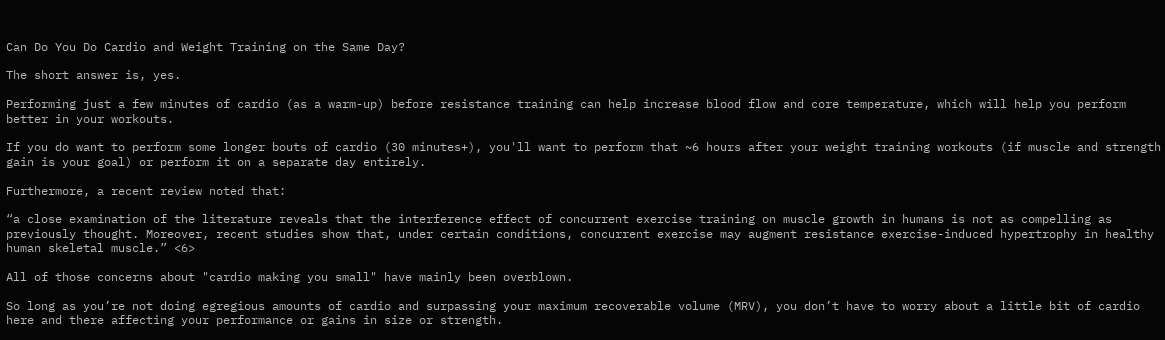Can Do You Do Cardio and Weight Training on the Same Day?

The short answer is, yes.

Performing just a few minutes of cardio (as a warm-up) before resistance training can help increase blood flow and core temperature, which will help you perform better in your workouts.

If you do want to perform some longer bouts of cardio (30 minutes+), you'll want to perform that ~6 hours after your weight training workouts (if muscle and strength gain is your goal) or perform it on a separate day entirely.

Furthermore, a recent review noted that:

“a close examination of the literature reveals that the interference effect of concurrent exercise training on muscle growth in humans is not as compelling as previously thought. Moreover, recent studies show that, under certain conditions, concurrent exercise may augment resistance exercise-induced hypertrophy in healthy human skeletal muscle.” <6>

All of those concerns about "cardio making you small" have mainly been overblown.

So long as you’re not doing egregious amounts of cardio and surpassing your maximum recoverable volume (MRV), you don’t have to worry about a little bit of cardio here and there affecting your performance or gains in size or strength.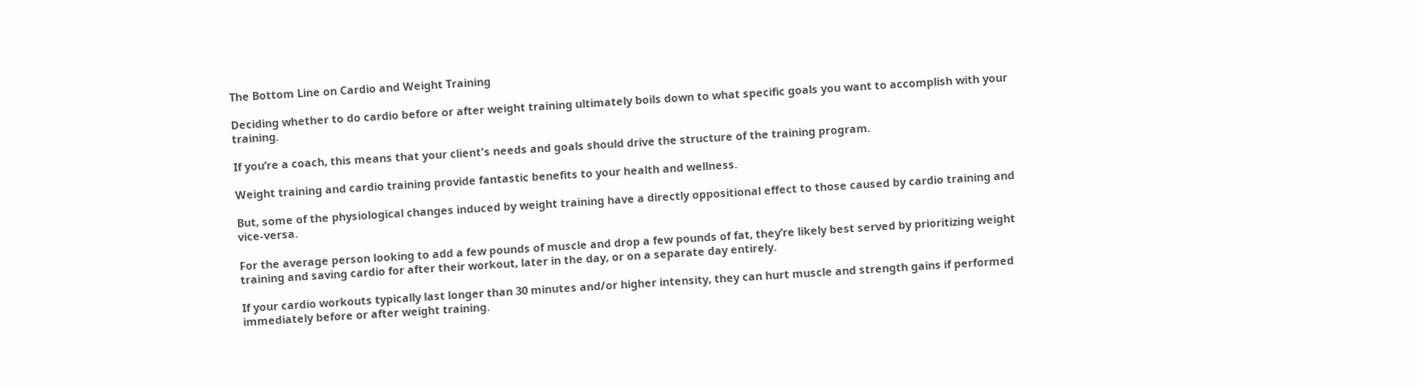The Bottom Line on Cardio and Weight Training

Deciding whether to do cardio before or after weight training ultimately boils down to what specific goals you want to accomplish with your training.

If you’re a coach, this means that your client's needs and goals should drive the structure of the training program.

Weight training and cardio training provide fantastic benefits to your health and wellness.

But, some of the physiological changes induced by weight training have a directly oppositional effect to those caused by cardio training and vice-versa.

For the average person looking to add a few pounds of muscle and drop a few pounds of fat, they’re likely best served by prioritizing weight training and saving cardio for after their workout, later in the day, or on a separate day entirely.

If your cardio workouts typically last longer than 30 minutes and/or higher intensity, they can hurt muscle and strength gains if performed immediately before or after weight training.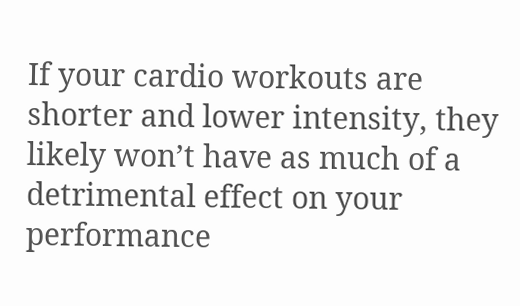If your cardio workouts are shorter and lower intensity, they likely won’t have as much of a detrimental effect on your performance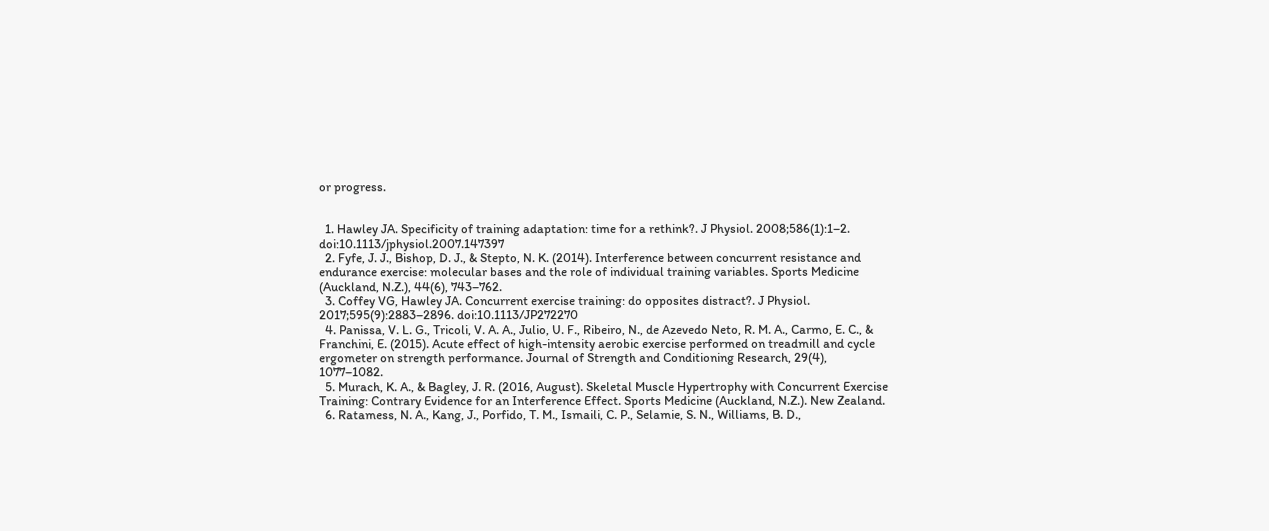or progress.


  1. Hawley JA. Specificity of training adaptation: time for a rethink?. J Physiol. 2008;586(1):1–2. doi:10.1113/jphysiol.2007.147397
  2. Fyfe, J. J., Bishop, D. J., & Stepto, N. K. (2014). Interference between concurrent resistance and endurance exercise: molecular bases and the role of individual training variables. Sports Medicine (Auckland, N.Z.), 44(6), 743–762.
  3. Coffey VG, Hawley JA. Concurrent exercise training: do opposites distract?. J Physiol. 2017;595(9):2883–2896. doi:10.1113/JP272270
  4. Panissa, V. L. G., Tricoli, V. A. A., Julio, U. F., Ribeiro, N., de Azevedo Neto, R. M. A., Carmo, E. C., & Franchini, E. (2015). Acute effect of high-intensity aerobic exercise performed on treadmill and cycle ergometer on strength performance. Journal of Strength and Conditioning Research, 29(4), 1077–1082.
  5. Murach, K. A., & Bagley, J. R. (2016, August). Skeletal Muscle Hypertrophy with Concurrent Exercise Training: Contrary Evidence for an Interference Effect. Sports Medicine (Auckland, N.Z.). New Zealand.
  6. Ratamess, N. A., Kang, J., Porfido, T. M., Ismaili, C. P., Selamie, S. N., Williams, B. D.,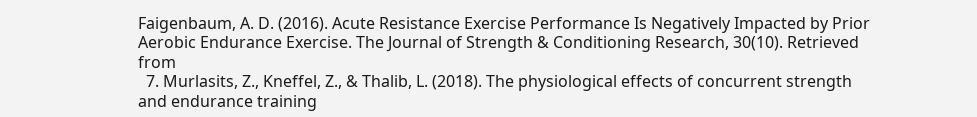Faigenbaum, A. D. (2016). Acute Resistance Exercise Performance Is Negatively Impacted by Prior Aerobic Endurance Exercise. The Journal of Strength & Conditioning Research, 30(10). Retrieved from
  7. Murlasits, Z., Kneffel, Z., & Thalib, L. (2018). The physiological effects of concurrent strength and endurance training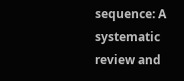sequence: A systematic review and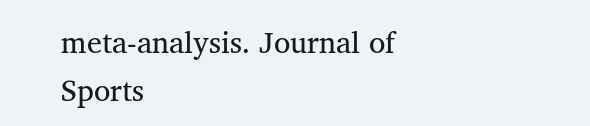meta-analysis. Journal of Sports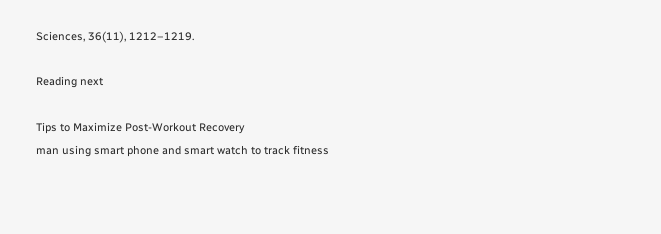Sciences, 36(11), 1212–1219.

Reading next

Tips to Maximize Post-Workout Recovery
man using smart phone and smart watch to track fitness